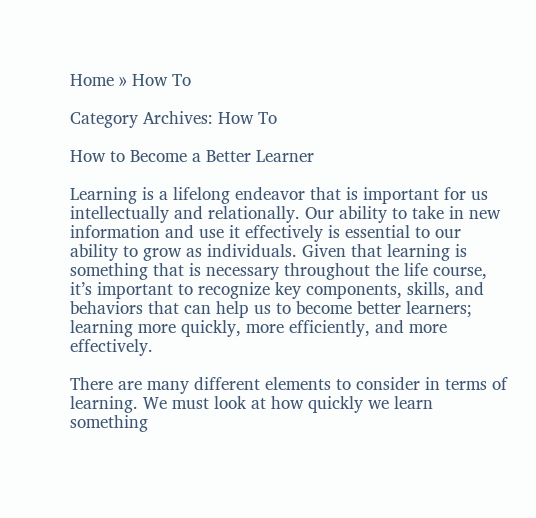Home » How To

Category Archives: How To

How to Become a Better Learner

Learning is a lifelong endeavor that is important for us intellectually and relationally. Our ability to take in new information and use it effectively is essential to our ability to grow as individuals. Given that learning is something that is necessary throughout the life course, it’s important to recognize key components, skills, and behaviors that can help us to become better learners; learning more quickly, more efficiently, and more effectively.

There are many different elements to consider in terms of learning. We must look at how quickly we learn something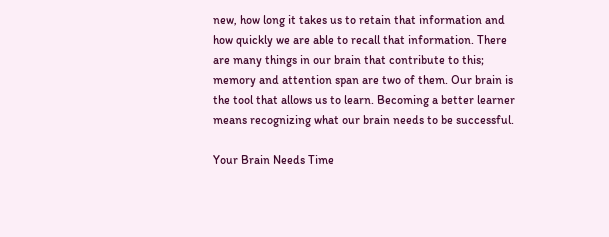new, how long it takes us to retain that information and how quickly we are able to recall that information. There are many things in our brain that contribute to this; memory and attention span are two of them. Our brain is the tool that allows us to learn. Becoming a better learner means recognizing what our brain needs to be successful.

Your Brain Needs Time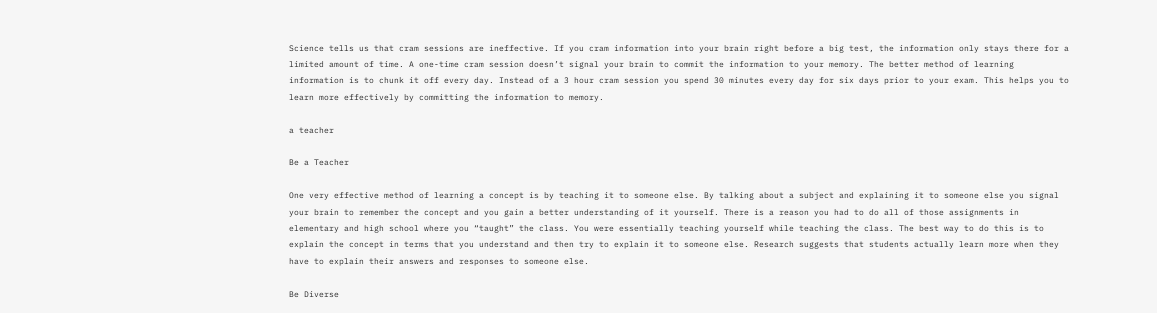Science tells us that cram sessions are ineffective. If you cram information into your brain right before a big test, the information only stays there for a limited amount of time. A one-time cram session doesn’t signal your brain to commit the information to your memory. The better method of learning information is to chunk it off every day. Instead of a 3 hour cram session you spend 30 minutes every day for six days prior to your exam. This helps you to learn more effectively by committing the information to memory.

a teacher

Be a Teacher

One very effective method of learning a concept is by teaching it to someone else. By talking about a subject and explaining it to someone else you signal your brain to remember the concept and you gain a better understanding of it yourself. There is a reason you had to do all of those assignments in elementary and high school where you “taught” the class. You were essentially teaching yourself while teaching the class. The best way to do this is to explain the concept in terms that you understand and then try to explain it to someone else. Research suggests that students actually learn more when they have to explain their answers and responses to someone else.

Be Diverse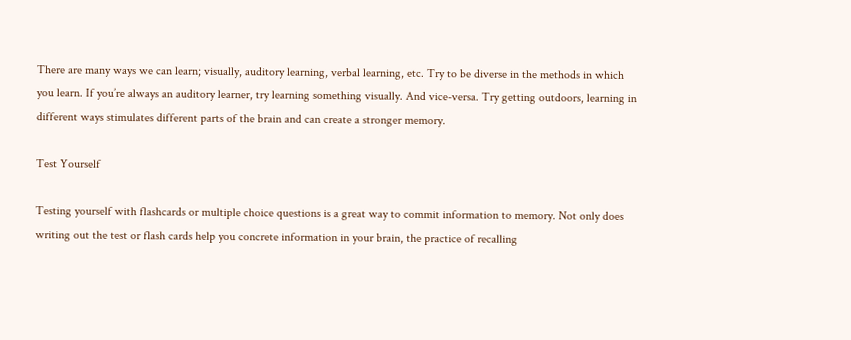There are many ways we can learn; visually, auditory learning, verbal learning, etc. Try to be diverse in the methods in which you learn. If you’re always an auditory learner, try learning something visually. And vice-versa. Try getting outdoors, learning in different ways stimulates different parts of the brain and can create a stronger memory.

Test Yourself

Testing yourself with flashcards or multiple choice questions is a great way to commit information to memory. Not only does writing out the test or flash cards help you concrete information in your brain, the practice of recalling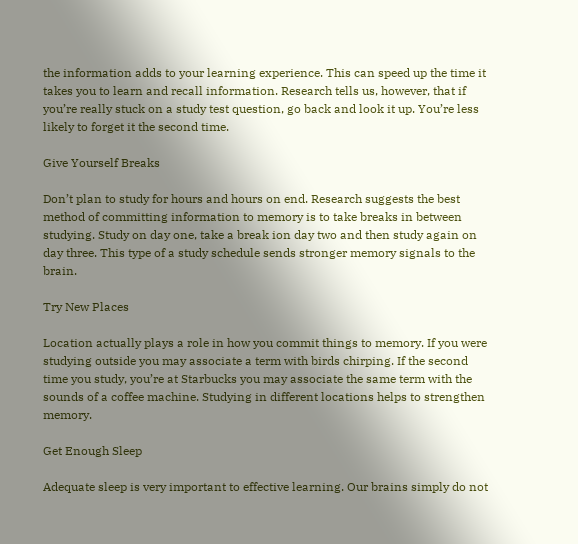the information adds to your learning experience. This can speed up the time it takes you to learn and recall information. Research tells us, however, that if you’re really stuck on a study test question, go back and look it up. You’re less likely to forget it the second time.

Give Yourself Breaks

Don’t plan to study for hours and hours on end. Research suggests the best method of committing information to memory is to take breaks in between studying. Study on day one, take a break ion day two and then study again on day three. This type of a study schedule sends stronger memory signals to the brain.

Try New Places

Location actually plays a role in how you commit things to memory. If you were studying outside you may associate a term with birds chirping. If the second time you study, you’re at Starbucks you may associate the same term with the sounds of a coffee machine. Studying in different locations helps to strengthen memory.

Get Enough Sleep

Adequate sleep is very important to effective learning. Our brains simply do not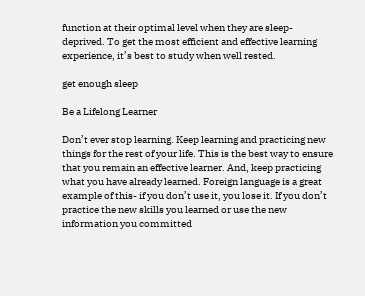function at their optimal level when they are sleep-deprived. To get the most efficient and effective learning experience, it’s best to study when well rested.

get enough sleep

Be a Lifelong Learner

Don’t ever stop learning. Keep learning and practicing new things for the rest of your life. This is the best way to ensure that you remain an effective learner. And, keep practicing what you have already learned. Foreign language is a great example of this- if you don’t use it, you lose it. If you don’t practice the new skills you learned or use the new information you committed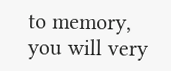to memory, you will very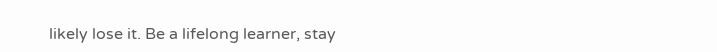likely lose it. Be a lifelong learner, stay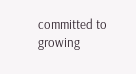committed to growing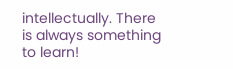intellectually. There is always something to learn!